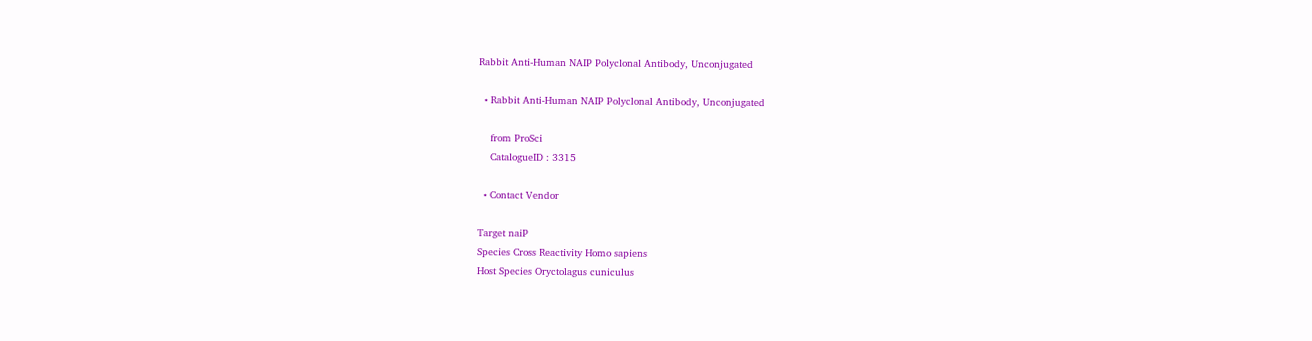Rabbit Anti-Human NAIP Polyclonal Antibody, Unconjugated

  • Rabbit Anti-Human NAIP Polyclonal Antibody, Unconjugated

    from ProSci
    CatalogueID : 3315

  • Contact Vendor

Target naiP
Species Cross Reactivity Homo sapiens
Host Species Oryctolagus cuniculus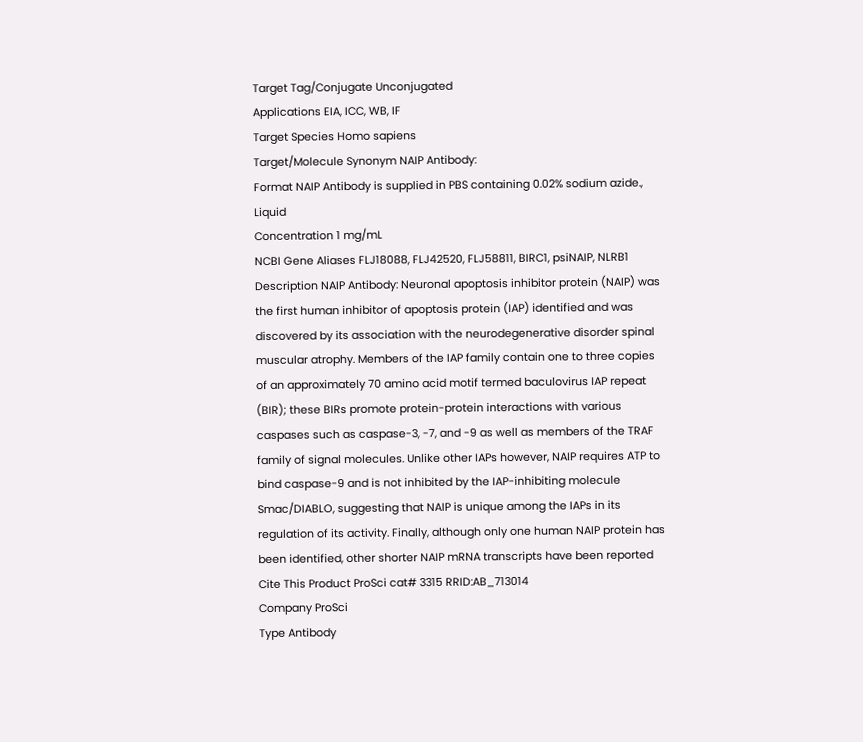Target Tag/Conjugate Unconjugated
Applications EIA, ICC, WB, IF
Target Species Homo sapiens
Target/Molecule Synonym NAIP Antibody:
Format NAIP Antibody is supplied in PBS containing 0.02% sodium azide., Liquid
Concentration 1 mg/mL
NCBI Gene Aliases FLJ18088, FLJ42520, FLJ58811, BIRC1, psiNAIP, NLRB1
Description NAIP Antibody: Neuronal apoptosis inhibitor protein (NAIP) was the first human inhibitor of apoptosis protein (IAP) identified and was discovered by its association with the neurodegenerative disorder spinal muscular atrophy. Members of the IAP family contain one to three copies of an approximately 70 amino acid motif termed baculovirus IAP repeat (BIR); these BIRs promote protein-protein interactions with various caspases such as caspase-3, -7, and -9 as well as members of the TRAF family of signal molecules. Unlike other IAPs however, NAIP requires ATP to bind caspase-9 and is not inhibited by the IAP-inhibiting molecule Smac/DIABLO, suggesting that NAIP is unique among the IAPs in its regulation of its activity. Finally, although only one human NAIP protein has been identified, other shorter NAIP mRNA transcripts have been reported
Cite This Product ProSci cat# 3315 RRID:AB_713014
Company ProSci
Type Antibody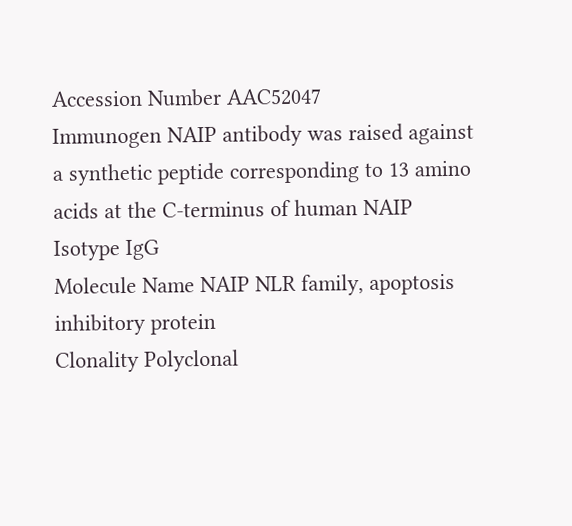Accession Number AAC52047
Immunogen NAIP antibody was raised against a synthetic peptide corresponding to 13 amino acids at the C-terminus of human NAIP
Isotype IgG
Molecule Name NAIP NLR family, apoptosis inhibitory protein
Clonality Polyclonal